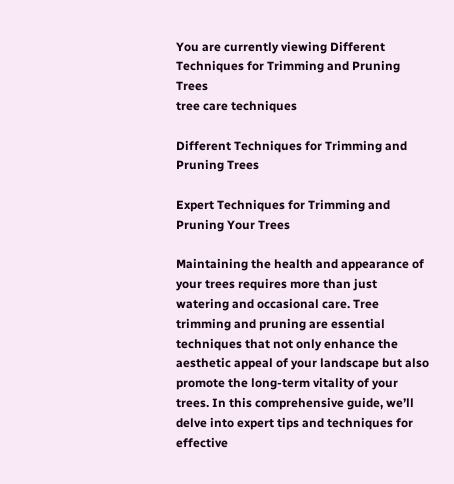You are currently viewing Different Techniques for Trimming and Pruning Trees
tree care techniques

Different Techniques for Trimming and Pruning Trees

Expert Techniques for Trimming and Pruning Your Trees

Maintaining the health and appearance of your trees requires more than just watering and occasional care. Tree trimming and pruning are essential techniques that not only enhance the aesthetic appeal of your landscape but also promote the long-term vitality of your trees. In this comprehensive guide, we’ll delve into expert tips and techniques for effective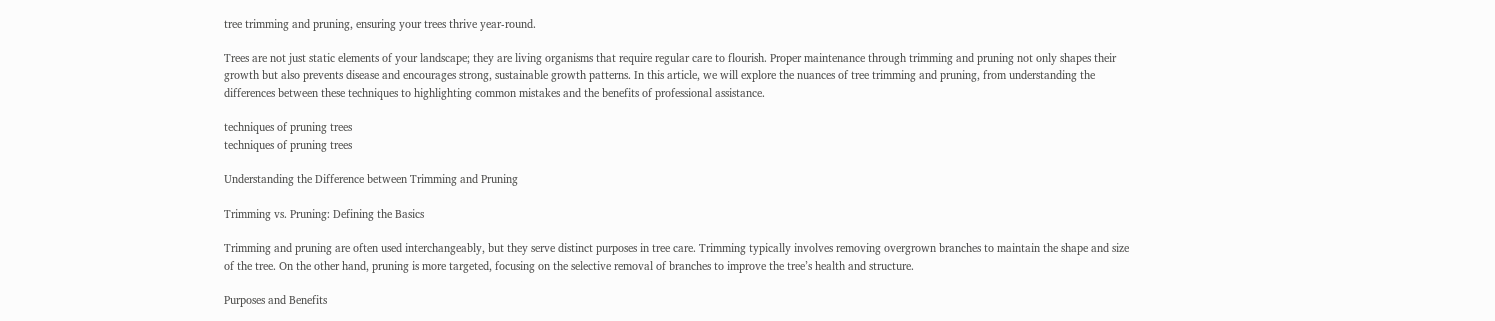tree trimming and pruning, ensuring your trees thrive year-round.

Trees are not just static elements of your landscape; they are living organisms that require regular care to flourish. Proper maintenance through trimming and pruning not only shapes their growth but also prevents disease and encourages strong, sustainable growth patterns. In this article, we will explore the nuances of tree trimming and pruning, from understanding the differences between these techniques to highlighting common mistakes and the benefits of professional assistance.

techniques of pruning trees
techniques of pruning trees

Understanding the Difference between Trimming and Pruning

Trimming vs. Pruning: Defining the Basics

Trimming and pruning are often used interchangeably, but they serve distinct purposes in tree care. Trimming typically involves removing overgrown branches to maintain the shape and size of the tree. On the other hand, pruning is more targeted, focusing on the selective removal of branches to improve the tree’s health and structure.

Purposes and Benefits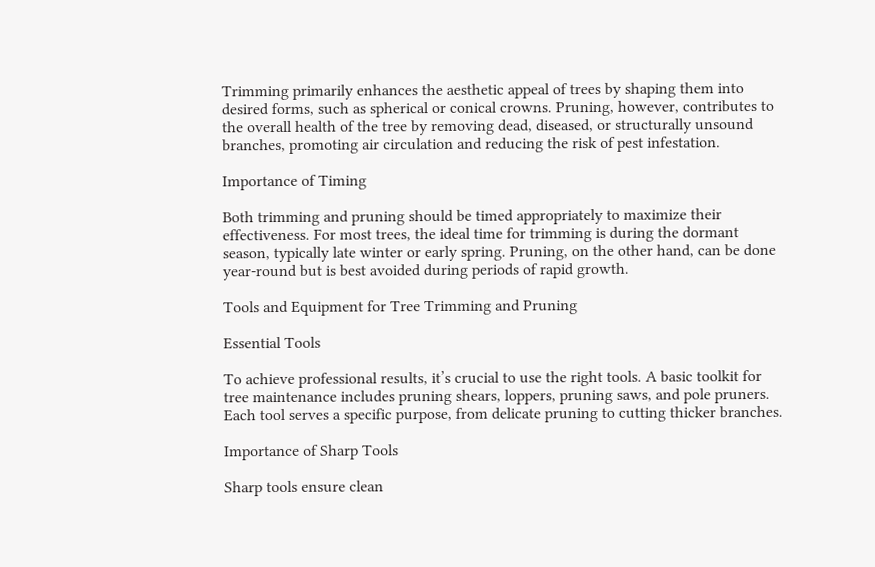Trimming primarily enhances the aesthetic appeal of trees by shaping them into desired forms, such as spherical or conical crowns. Pruning, however, contributes to the overall health of the tree by removing dead, diseased, or structurally unsound branches, promoting air circulation and reducing the risk of pest infestation.

Importance of Timing

Both trimming and pruning should be timed appropriately to maximize their effectiveness. For most trees, the ideal time for trimming is during the dormant season, typically late winter or early spring. Pruning, on the other hand, can be done year-round but is best avoided during periods of rapid growth.

Tools and Equipment for Tree Trimming and Pruning

Essential Tools

To achieve professional results, it’s crucial to use the right tools. A basic toolkit for tree maintenance includes pruning shears, loppers, pruning saws, and pole pruners. Each tool serves a specific purpose, from delicate pruning to cutting thicker branches.

Importance of Sharp Tools

Sharp tools ensure clean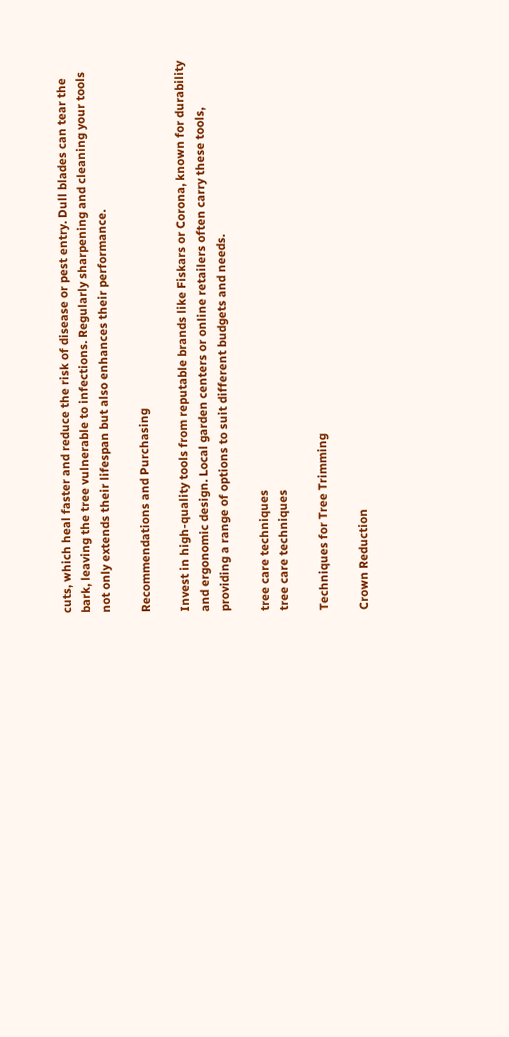cuts, which heal faster and reduce the risk of disease or pest entry. Dull blades can tear the bark, leaving the tree vulnerable to infections. Regularly sharpening and cleaning your tools not only extends their lifespan but also enhances their performance.

Recommendations and Purchasing

Invest in high-quality tools from reputable brands like Fiskars or Corona, known for durability and ergonomic design. Local garden centers or online retailers often carry these tools, providing a range of options to suit different budgets and needs.

tree care techniques
tree care techniques

Techniques for Tree Trimming

Crown Reduction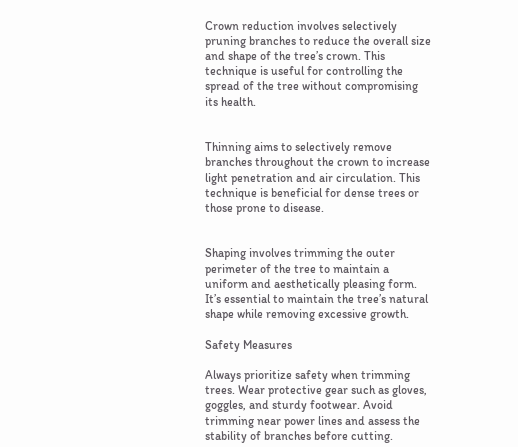Crown reduction involves selectively pruning branches to reduce the overall size and shape of the tree’s crown. This technique is useful for controlling the spread of the tree without compromising its health.


Thinning aims to selectively remove branches throughout the crown to increase light penetration and air circulation. This technique is beneficial for dense trees or those prone to disease.


Shaping involves trimming the outer perimeter of the tree to maintain a uniform and aesthetically pleasing form. It’s essential to maintain the tree’s natural shape while removing excessive growth.

Safety Measures

Always prioritize safety when trimming trees. Wear protective gear such as gloves, goggles, and sturdy footwear. Avoid trimming near power lines and assess the stability of branches before cutting.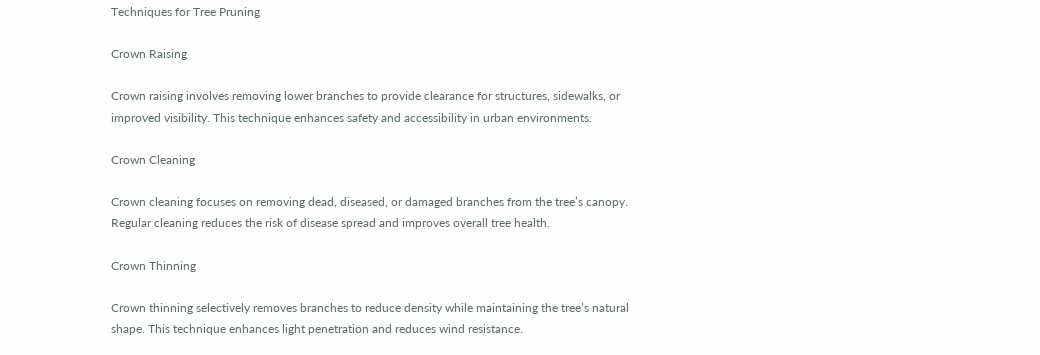Techniques for Tree Pruning

Crown Raising

Crown raising involves removing lower branches to provide clearance for structures, sidewalks, or improved visibility. This technique enhances safety and accessibility in urban environments.

Crown Cleaning

Crown cleaning focuses on removing dead, diseased, or damaged branches from the tree’s canopy. Regular cleaning reduces the risk of disease spread and improves overall tree health.

Crown Thinning

Crown thinning selectively removes branches to reduce density while maintaining the tree’s natural shape. This technique enhances light penetration and reduces wind resistance.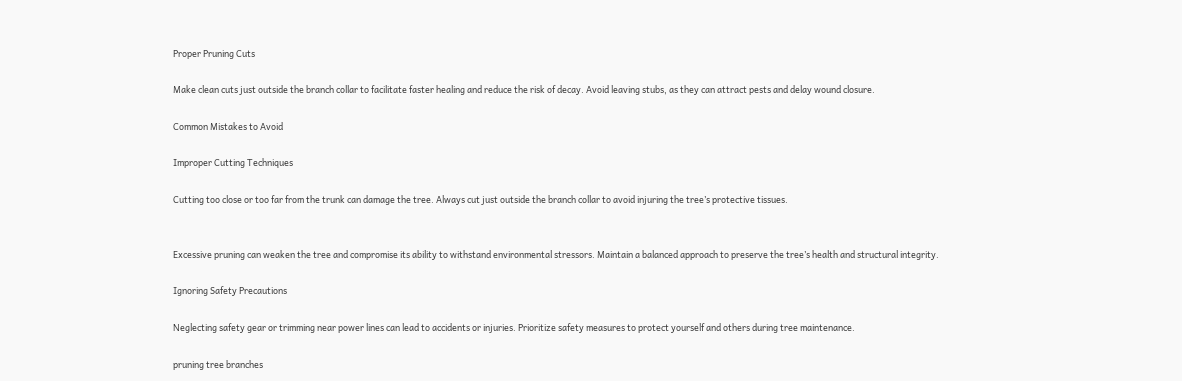Proper Pruning Cuts

Make clean cuts just outside the branch collar to facilitate faster healing and reduce the risk of decay. Avoid leaving stubs, as they can attract pests and delay wound closure.

Common Mistakes to Avoid

Improper Cutting Techniques

Cutting too close or too far from the trunk can damage the tree. Always cut just outside the branch collar to avoid injuring the tree’s protective tissues.


Excessive pruning can weaken the tree and compromise its ability to withstand environmental stressors. Maintain a balanced approach to preserve the tree’s health and structural integrity.

Ignoring Safety Precautions

Neglecting safety gear or trimming near power lines can lead to accidents or injuries. Prioritize safety measures to protect yourself and others during tree maintenance.

pruning tree branches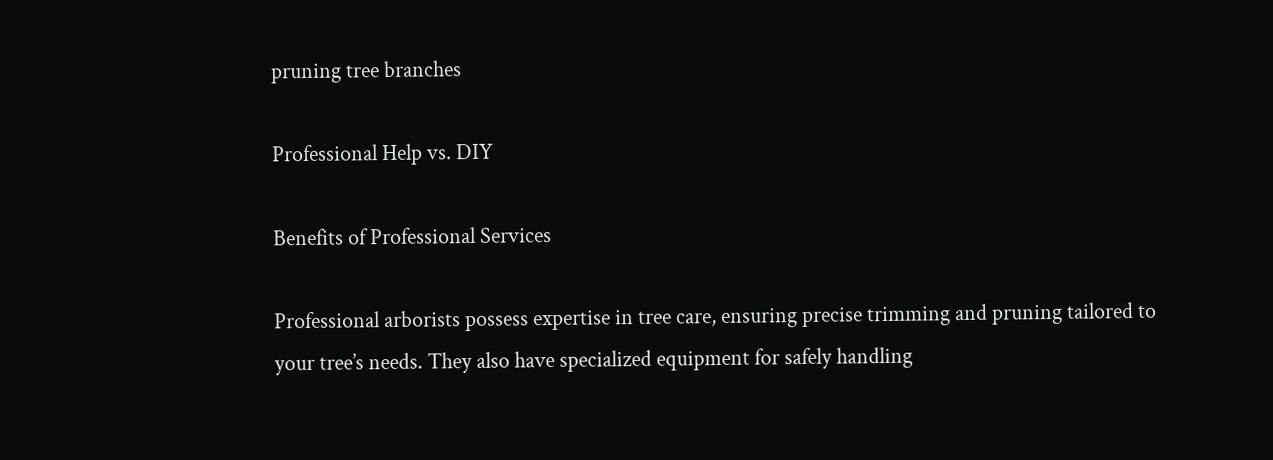pruning tree branches

Professional Help vs. DIY

Benefits of Professional Services

Professional arborists possess expertise in tree care, ensuring precise trimming and pruning tailored to your tree’s needs. They also have specialized equipment for safely handling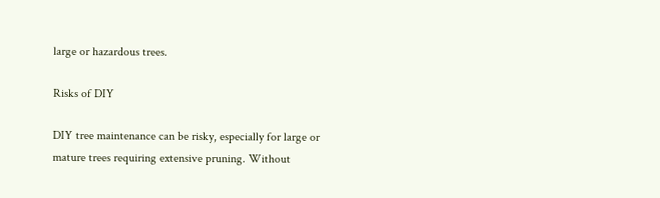large or hazardous trees.

Risks of DIY

DIY tree maintenance can be risky, especially for large or mature trees requiring extensive pruning. Without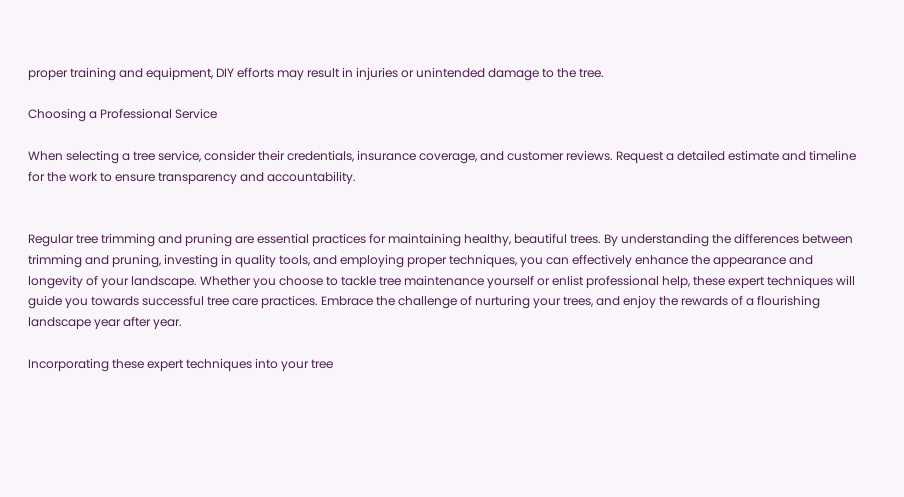proper training and equipment, DIY efforts may result in injuries or unintended damage to the tree.

Choosing a Professional Service

When selecting a tree service, consider their credentials, insurance coverage, and customer reviews. Request a detailed estimate and timeline for the work to ensure transparency and accountability.


Regular tree trimming and pruning are essential practices for maintaining healthy, beautiful trees. By understanding the differences between trimming and pruning, investing in quality tools, and employing proper techniques, you can effectively enhance the appearance and longevity of your landscape. Whether you choose to tackle tree maintenance yourself or enlist professional help, these expert techniques will guide you towards successful tree care practices. Embrace the challenge of nurturing your trees, and enjoy the rewards of a flourishing landscape year after year.

Incorporating these expert techniques into your tree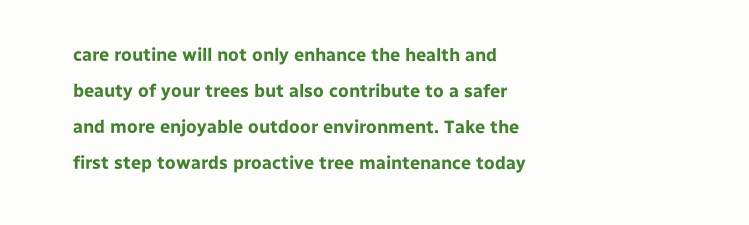care routine will not only enhance the health and beauty of your trees but also contribute to a safer and more enjoyable outdoor environment. Take the first step towards proactive tree maintenance today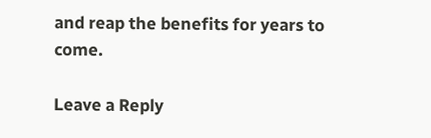and reap the benefits for years to come.

Leave a Reply